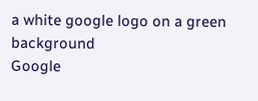a white google logo on a green background
Google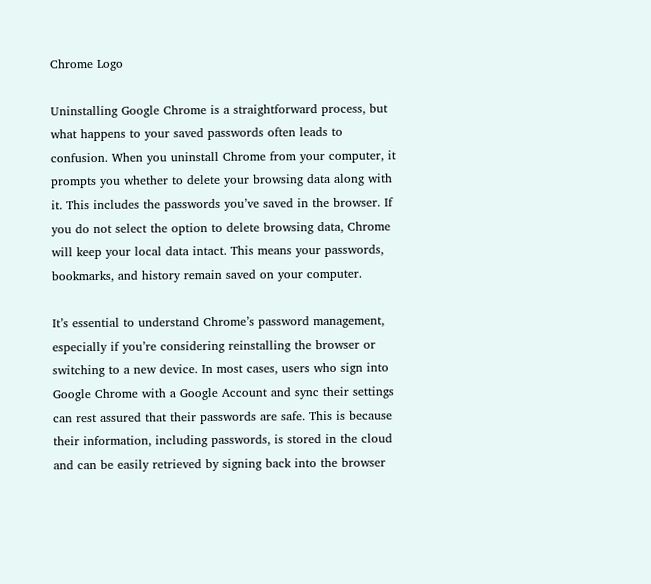Chrome Logo

Uninstalling Google Chrome is a straightforward process, but what happens to your saved passwords often leads to confusion. When you uninstall Chrome from your computer, it prompts you whether to delete your browsing data along with it. This includes the passwords you’ve saved in the browser. If you do not select the option to delete browsing data, Chrome will keep your local data intact. This means your passwords, bookmarks, and history remain saved on your computer.

It’s essential to understand Chrome’s password management, especially if you’re considering reinstalling the browser or switching to a new device. In most cases, users who sign into Google Chrome with a Google Account and sync their settings can rest assured that their passwords are safe. This is because their information, including passwords, is stored in the cloud and can be easily retrieved by signing back into the browser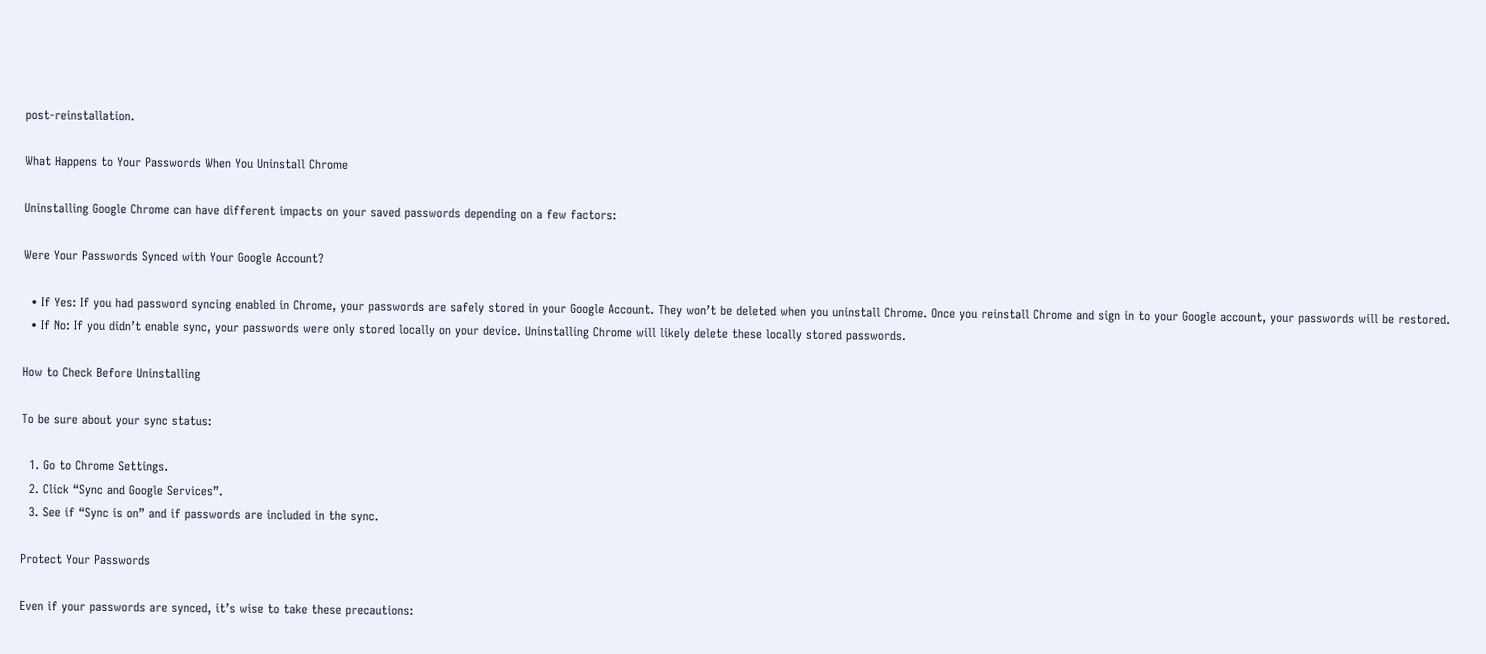post-reinstallation.

What Happens to Your Passwords When You Uninstall Chrome

Uninstalling Google Chrome can have different impacts on your saved passwords depending on a few factors:

Were Your Passwords Synced with Your Google Account?

  • If Yes: If you had password syncing enabled in Chrome, your passwords are safely stored in your Google Account. They won’t be deleted when you uninstall Chrome. Once you reinstall Chrome and sign in to your Google account, your passwords will be restored.
  • If No: If you didn’t enable sync, your passwords were only stored locally on your device. Uninstalling Chrome will likely delete these locally stored passwords.

How to Check Before Uninstalling

To be sure about your sync status:

  1. Go to Chrome Settings.
  2. Click “Sync and Google Services”.
  3. See if “Sync is on” and if passwords are included in the sync.

Protect Your Passwords

Even if your passwords are synced, it’s wise to take these precautions: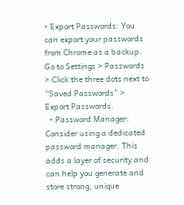• Export Passwords: You can export your passwords from Chrome as a backup. Go to Settings > Passwords > Click the three dots next to “Saved Passwords” > Export Passwords.
  • Password Manager: Consider using a dedicated password manager. This adds a layer of security and can help you generate and store strong, unique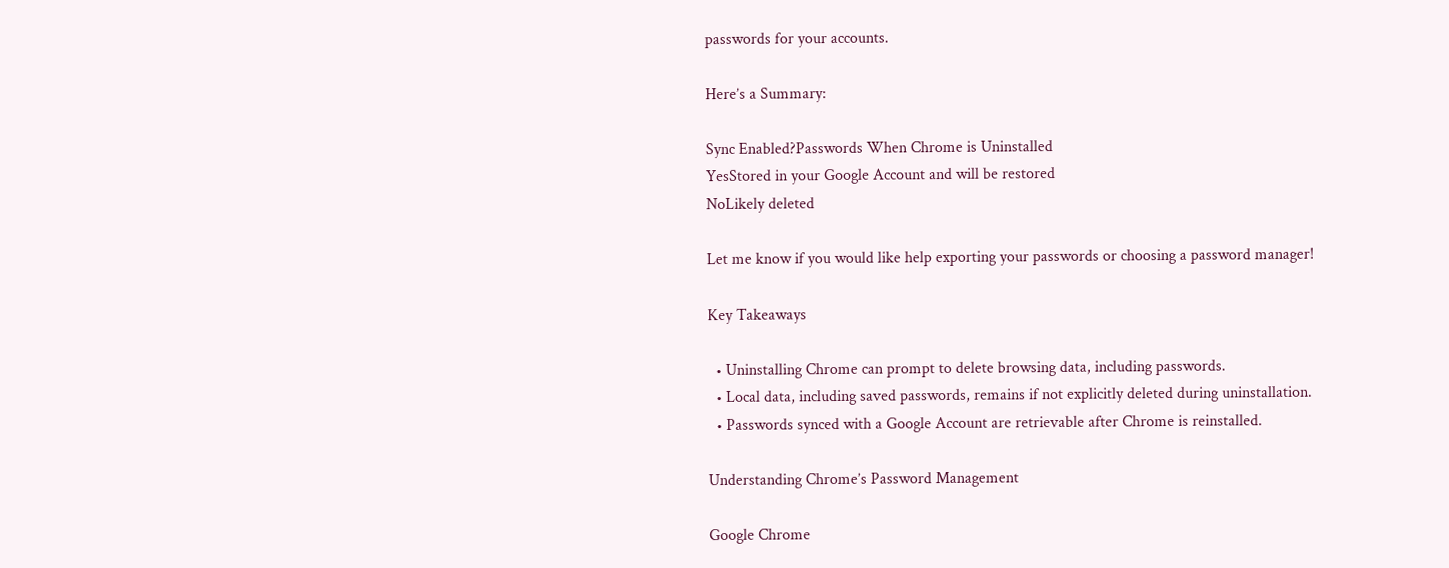passwords for your accounts.

Here’s a Summary:

Sync Enabled?Passwords When Chrome is Uninstalled
YesStored in your Google Account and will be restored
NoLikely deleted

Let me know if you would like help exporting your passwords or choosing a password manager!

Key Takeaways

  • Uninstalling Chrome can prompt to delete browsing data, including passwords.
  • Local data, including saved passwords, remains if not explicitly deleted during uninstallation.
  • Passwords synced with a Google Account are retrievable after Chrome is reinstalled.

Understanding Chrome’s Password Management

Google Chrome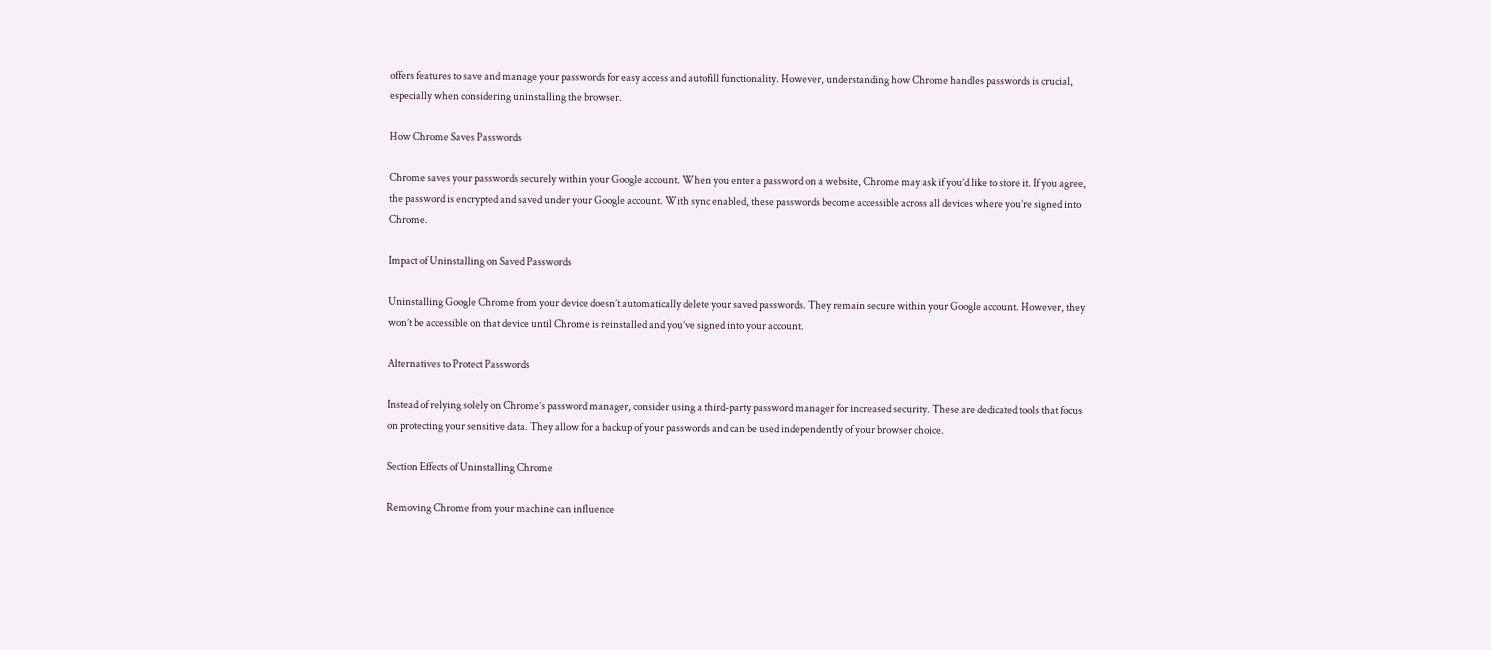offers features to save and manage your passwords for easy access and autofill functionality. However, understanding how Chrome handles passwords is crucial, especially when considering uninstalling the browser.

How Chrome Saves Passwords

Chrome saves your passwords securely within your Google account. When you enter a password on a website, Chrome may ask if you’d like to store it. If you agree, the password is encrypted and saved under your Google account. With sync enabled, these passwords become accessible across all devices where you’re signed into Chrome.

Impact of Uninstalling on Saved Passwords

Uninstalling Google Chrome from your device doesn’t automatically delete your saved passwords. They remain secure within your Google account. However, they won’t be accessible on that device until Chrome is reinstalled and you’ve signed into your account.

Alternatives to Protect Passwords

Instead of relying solely on Chrome’s password manager, consider using a third-party password manager for increased security. These are dedicated tools that focus on protecting your sensitive data. They allow for a backup of your passwords and can be used independently of your browser choice.

Section Effects of Uninstalling Chrome

Removing Chrome from your machine can influence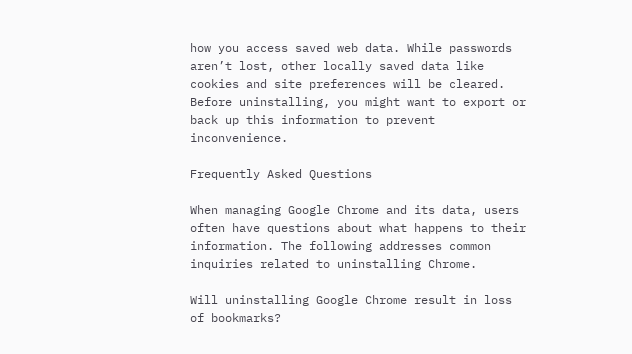how you access saved web data. While passwords aren’t lost, other locally saved data like cookies and site preferences will be cleared. Before uninstalling, you might want to export or back up this information to prevent inconvenience.

Frequently Asked Questions

When managing Google Chrome and its data, users often have questions about what happens to their information. The following addresses common inquiries related to uninstalling Chrome.

Will uninstalling Google Chrome result in loss of bookmarks?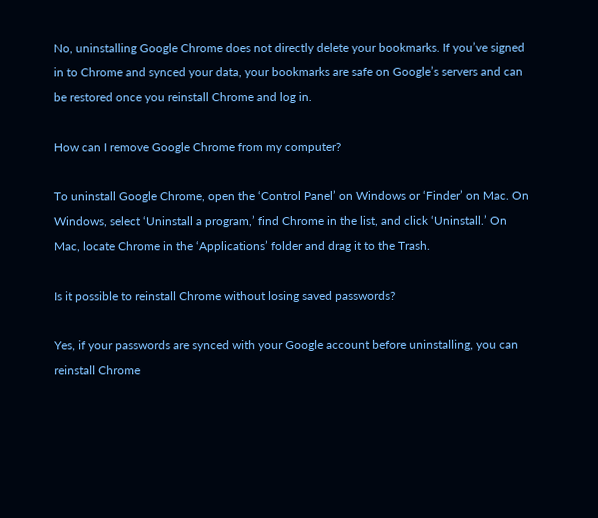No, uninstalling Google Chrome does not directly delete your bookmarks. If you’ve signed in to Chrome and synced your data, your bookmarks are safe on Google’s servers and can be restored once you reinstall Chrome and log in.

How can I remove Google Chrome from my computer?

To uninstall Google Chrome, open the ‘Control Panel’ on Windows or ‘Finder’ on Mac. On Windows, select ‘Uninstall a program,’ find Chrome in the list, and click ‘Uninstall.’ On Mac, locate Chrome in the ‘Applications’ folder and drag it to the Trash.

Is it possible to reinstall Chrome without losing saved passwords?

Yes, if your passwords are synced with your Google account before uninstalling, you can reinstall Chrome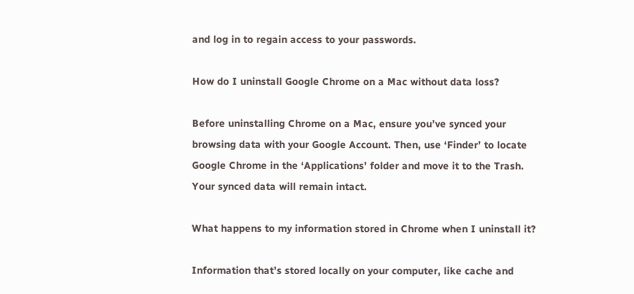and log in to regain access to your passwords.

How do I uninstall Google Chrome on a Mac without data loss?

Before uninstalling Chrome on a Mac, ensure you’ve synced your browsing data with your Google Account. Then, use ‘Finder’ to locate Google Chrome in the ‘Applications’ folder and move it to the Trash. Your synced data will remain intact.

What happens to my information stored in Chrome when I uninstall it?

Information that’s stored locally on your computer, like cache and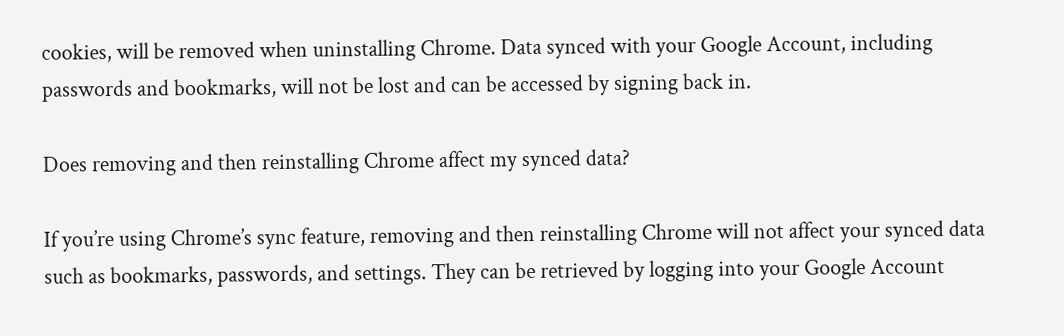cookies, will be removed when uninstalling Chrome. Data synced with your Google Account, including passwords and bookmarks, will not be lost and can be accessed by signing back in.

Does removing and then reinstalling Chrome affect my synced data?

If you’re using Chrome’s sync feature, removing and then reinstalling Chrome will not affect your synced data such as bookmarks, passwords, and settings. They can be retrieved by logging into your Google Account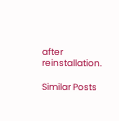after reinstallation.

Similar Posts